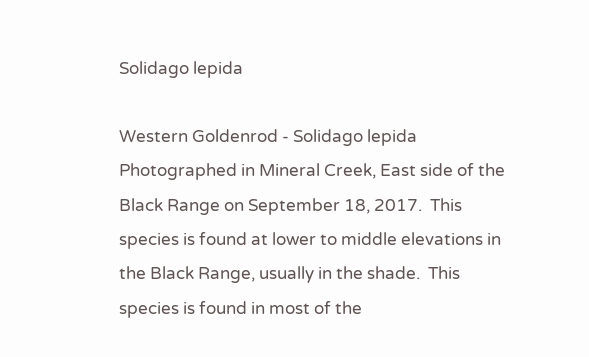Solidago lepida

Western Goldenrod - Solidago lepida  Photographed in Mineral Creek, East side of the Black Range on September 18, 2017.  This species is found at lower to middle elevations in the Black Range, usually in the shade.  This species is found in most of the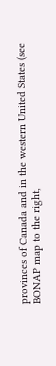provinces of Canada and in the western United States (see BONAP map to the right,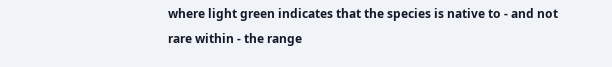where light green indicates that the species is native to - and not rare within - the range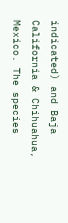indicated) and Baja California & Chihuahua, Mexico. The species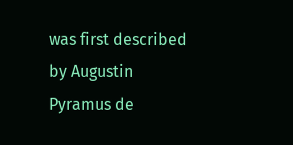was first described by Augustin Pyramus de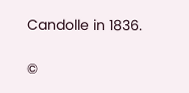Candolle in 1836.

©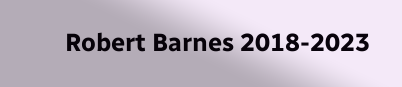Robert Barnes 2018-2023